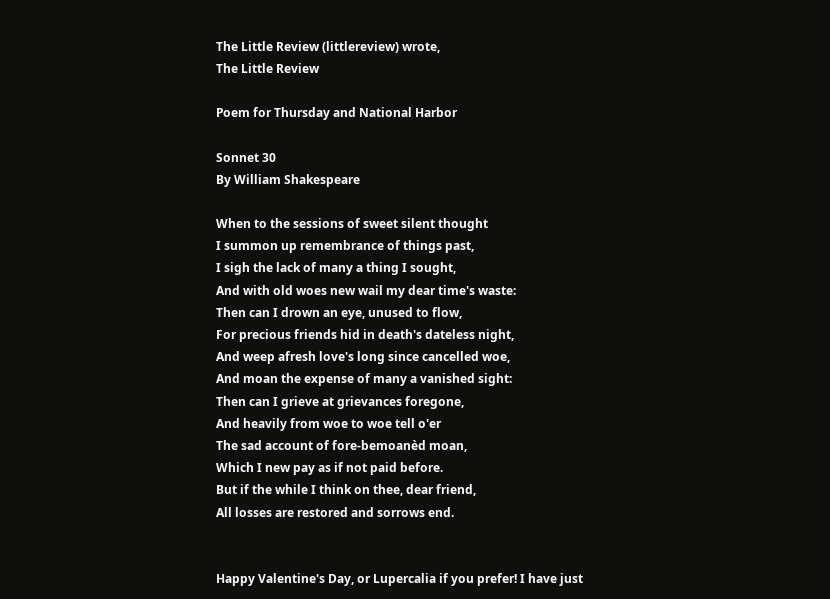The Little Review (littlereview) wrote,
The Little Review

Poem for Thursday and National Harbor

Sonnet 30
By William Shakespeare

When to the sessions of sweet silent thought
I summon up remembrance of things past,
I sigh the lack of many a thing I sought,
And with old woes new wail my dear time's waste:
Then can I drown an eye, unused to flow,
For precious friends hid in death's dateless night,
And weep afresh love's long since cancelled woe,
And moan the expense of many a vanished sight:
Then can I grieve at grievances foregone,
And heavily from woe to woe tell o'er
The sad account of fore-bemoanèd moan,
Which I new pay as if not paid before.
But if the while I think on thee, dear friend,
All losses are restored and sorrows end.


Happy Valentine's Day, or Lupercalia if you prefer! I have just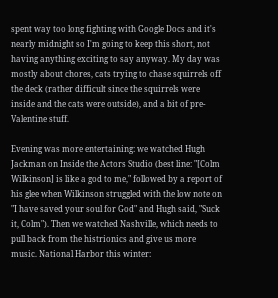spent way too long fighting with Google Docs and it's nearly midnight so I'm going to keep this short, not having anything exciting to say anyway. My day was mostly about chores, cats trying to chase squirrels off the deck (rather difficult since the squirrels were inside and the cats were outside), and a bit of pre-Valentine stuff.

Evening was more entertaining: we watched Hugh Jackman on Inside the Actors Studio (best line: "[Colm Wilkinson] is like a god to me," followed by a report of his glee when Wilkinson struggled with the low note on "I have saved your soul for God" and Hugh said, "Suck it, Colm"). Then we watched Nashville, which needs to pull back from the histrionics and give us more music. National Harbor this winter: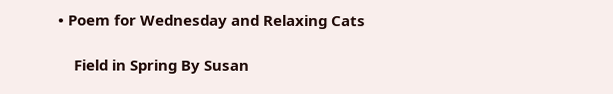• Poem for Wednesday and Relaxing Cats

    Field in Spring By Susan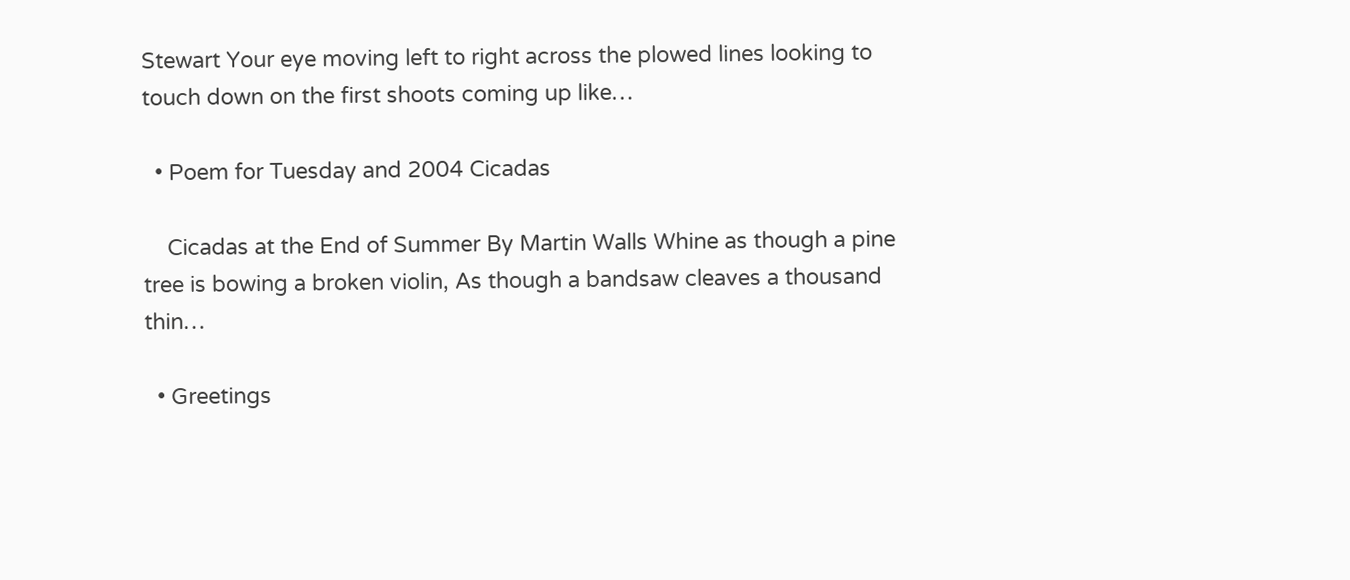Stewart Your eye moving left to right across the plowed lines looking to touch down on the first shoots coming up like…

  • Poem for Tuesday and 2004 Cicadas

    Cicadas at the End of Summer By Martin Walls Whine as though a pine tree is bowing a broken violin, As though a bandsaw cleaves a thousand thin…

  • Greetings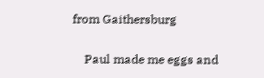from Gaithersburg

    Paul made me eggs and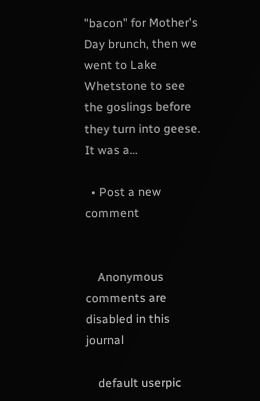"bacon" for Mother's Day brunch, then we went to Lake Whetstone to see the goslings before they turn into geese. It was a…

  • Post a new comment


    Anonymous comments are disabled in this journal

    default userpic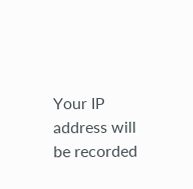Your IP address will be recorded